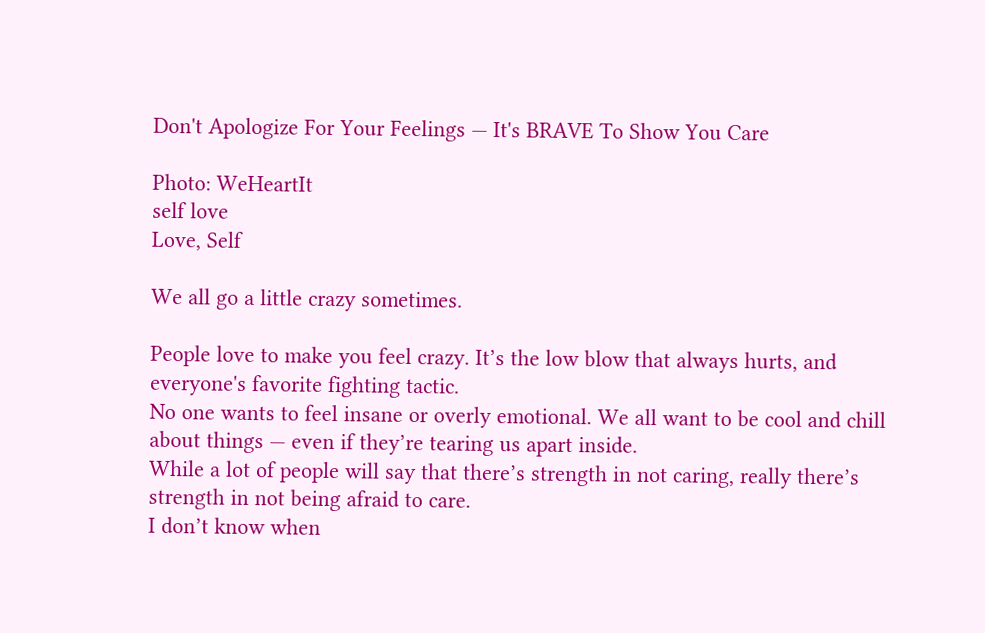Don't Apologize For Your Feelings — It's BRAVE To Show You Care

Photo: WeHeartIt
self love
Love, Self

We all go a little crazy sometimes.

People love to make you feel crazy. It’s the low blow that always hurts, and everyone's favorite fighting tactic.
No one wants to feel insane or overly emotional. We all want to be cool and chill about things — even if they’re tearing us apart inside.
While a lot of people will say that there’s strength in not caring, really there’s strength in not being afraid to care.
I don’t know when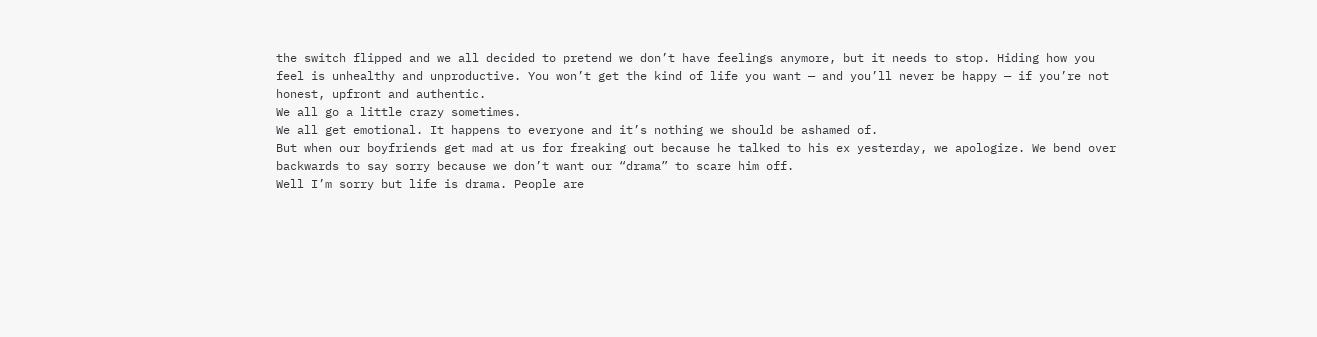the switch flipped and we all decided to pretend we don’t have feelings anymore, but it needs to stop. Hiding how you feel is unhealthy and unproductive. You won’t get the kind of life you want — and you’ll never be happy — if you’re not honest, upfront and authentic.
We all go a little crazy sometimes.
We all get emotional. It happens to everyone and it’s nothing we should be ashamed of.
But when our boyfriends get mad at us for freaking out because he talked to his ex yesterday, we apologize. We bend over backwards to say sorry because we don’t want our “drama” to scare him off.
Well I’m sorry but life is drama. People are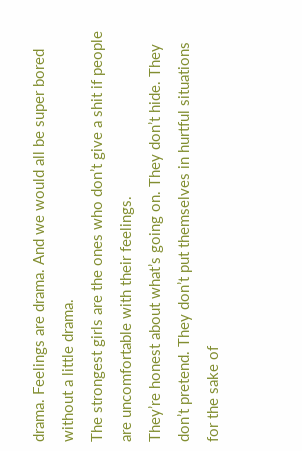drama. Feelings are drama. And we would all be super bored without a little drama.
The strongest girls are the ones who don’t give a shit if people are uncomfortable with their feelings.
They’re honest about what’s going on. They don’t hide. They don’t pretend. They don’t put themselves in hurtful situations for the sake of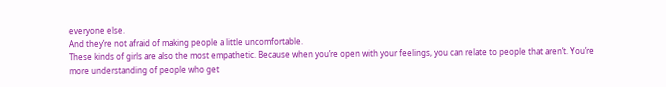everyone else.
And they’re not afraid of making people a little uncomfortable.
These kinds of girls are also the most empathetic. Because when you’re open with your feelings, you can relate to people that aren’t. You’re more understanding of people who get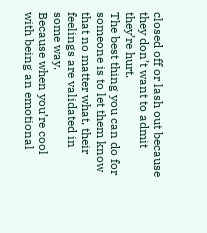closed off or lash out because they don’t want to admit they’re hurt.
The best thing you can do for someone is to let them know that no matter what, their feelings are validated in some way.
Because when you’re cool with being an emotional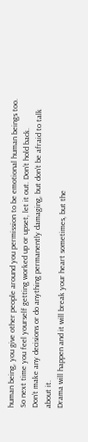human being, you give other people around you permission to be emotional human beings too.
So next time you feel yourself getting worked up or upset, let it out. Don’t hold back.
Don’t make any decisions or do anything permanently damaging, but don’t be afraid to talk about it.
Drama will happen and it will break your heart sometimes, but the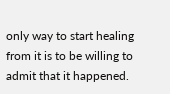only way to start healing from it is to be willing to admit that it happened.